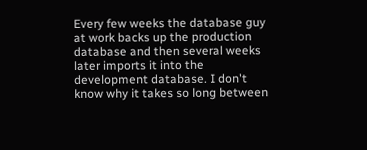Every few weeks the database guy at work backs up the production database and then several weeks later imports it into the development database. I don't know why it takes so long between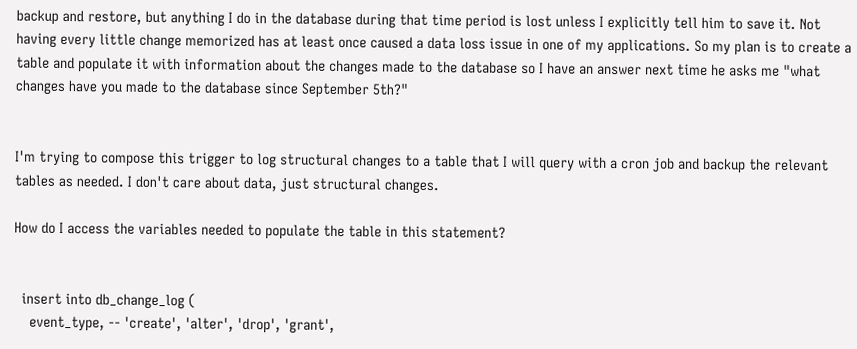backup and restore, but anything I do in the database during that time period is lost unless I explicitly tell him to save it. Not having every little change memorized has at least once caused a data loss issue in one of my applications. So my plan is to create a table and populate it with information about the changes made to the database so I have an answer next time he asks me "what changes have you made to the database since September 5th?"


I'm trying to compose this trigger to log structural changes to a table that I will query with a cron job and backup the relevant tables as needed. I don't care about data, just structural changes.

How do I access the variables needed to populate the table in this statement?


  insert into db_change_log (
    event_type, -- 'create', 'alter', 'drop', 'grant',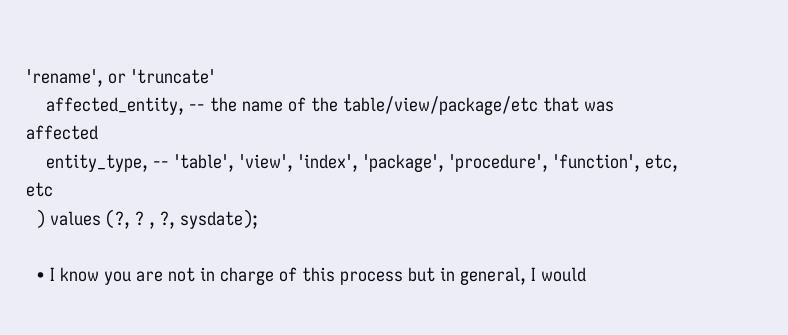'rename', or 'truncate'
    affected_entity, -- the name of the table/view/package/etc that was affected
    entity_type, -- 'table', 'view', 'index', 'package', 'procedure', 'function', etc, etc
  ) values (?, ? , ?, sysdate);

  • I know you are not in charge of this process but in general, I would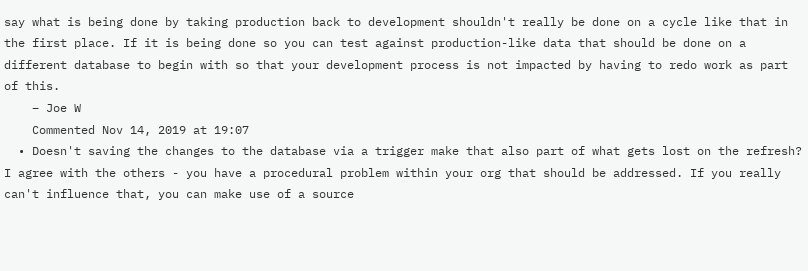say what is being done by taking production back to development shouldn't really be done on a cycle like that in the first place. If it is being done so you can test against production-like data that should be done on a different database to begin with so that your development process is not impacted by having to redo work as part of this.
    – Joe W
    Commented Nov 14, 2019 at 19:07
  • Doesn't saving the changes to the database via a trigger make that also part of what gets lost on the refresh? I agree with the others - you have a procedural problem within your org that should be addressed. If you really can't influence that, you can make use of a source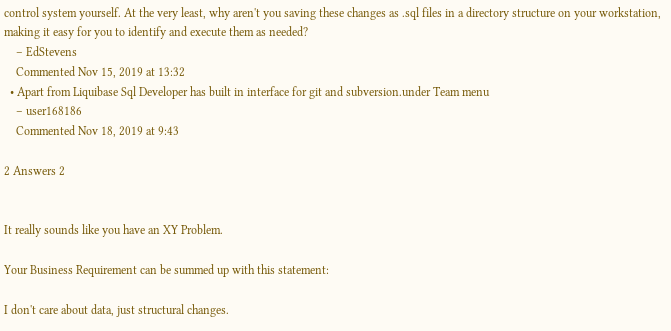control system yourself. At the very least, why aren't you saving these changes as .sql files in a directory structure on your workstation, making it easy for you to identify and execute them as needed?
    – EdStevens
    Commented Nov 15, 2019 at 13:32
  • Apart from Liquibase Sql Developer has built in interface for git and subversion.under Team menu
    – user168186
    Commented Nov 18, 2019 at 9:43

2 Answers 2


It really sounds like you have an XY Problem.

Your Business Requirement can be summed up with this statement:

I don't care about data, just structural changes.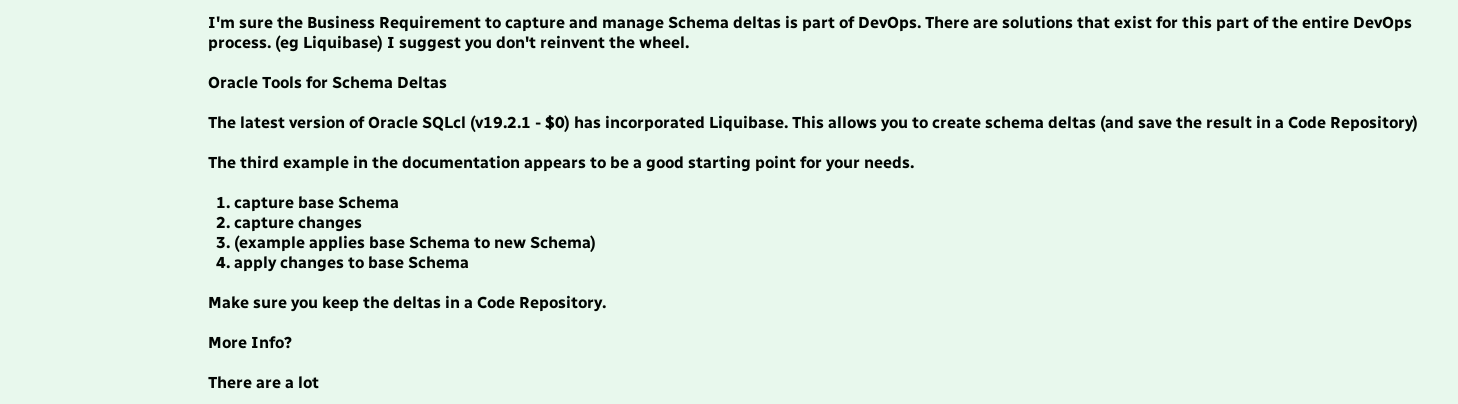I'm sure the Business Requirement to capture and manage Schema deltas is part of DevOps. There are solutions that exist for this part of the entire DevOps process. (eg Liquibase) I suggest you don't reinvent the wheel.

Oracle Tools for Schema Deltas

The latest version of Oracle SQLcl (v19.2.1 - $0) has incorporated Liquibase. This allows you to create schema deltas (and save the result in a Code Repository)

The third example in the documentation appears to be a good starting point for your needs.

  1. capture base Schema
  2. capture changes
  3. (example applies base Schema to new Schema)
  4. apply changes to base Schema

Make sure you keep the deltas in a Code Repository.

More Info?

There are a lot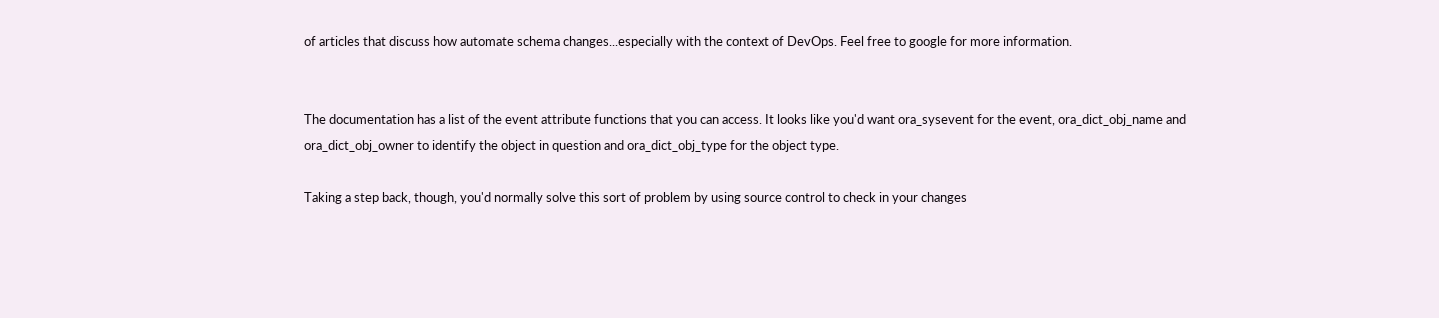of articles that discuss how automate schema changes...especially with the context of DevOps. Feel free to google for more information.


The documentation has a list of the event attribute functions that you can access. It looks like you'd want ora_sysevent for the event, ora_dict_obj_name and ora_dict_obj_owner to identify the object in question and ora_dict_obj_type for the object type.

Taking a step back, though, you'd normally solve this sort of problem by using source control to check in your changes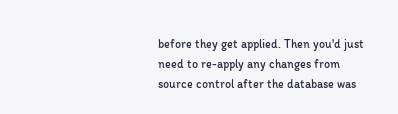before they get applied. Then you'd just need to re-apply any changes from source control after the database was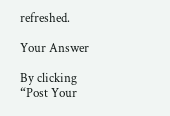refreshed.

Your Answer

By clicking “Post Your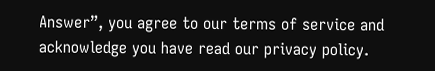Answer”, you agree to our terms of service and acknowledge you have read our privacy policy.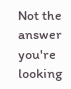Not the answer you're looking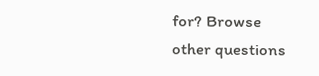for? Browse other questions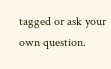tagged or ask your own question.